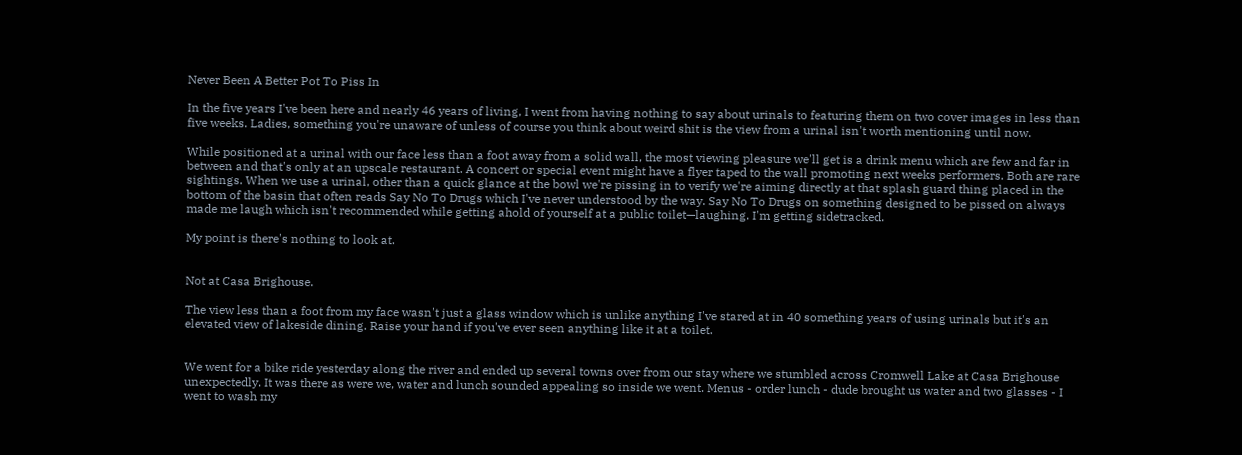Never Been A Better Pot To Piss In

In the five years I've been here and nearly 46 years of living, I went from having nothing to say about urinals to featuring them on two cover images in less than five weeks. Ladies, something you're unaware of unless of course you think about weird shit is the view from a urinal isn't worth mentioning until now.

While positioned at a urinal with our face less than a foot away from a solid wall, the most viewing pleasure we'll get is a drink menu which are few and far in between and that's only at an upscale restaurant. A concert or special event might have a flyer taped to the wall promoting next weeks performers. Both are rare sightings. When we use a urinal, other than a quick glance at the bowl we're pissing in to verify we're aiming directly at that splash guard thing placed in the bottom of the basin that often reads Say No To Drugs which I've never understood by the way. Say No To Drugs on something designed to be pissed on always made me laugh which isn't recommended while getting ahold of yourself at a public toilet—laughing. I'm getting sidetracked.

My point is there's nothing to look at.


Not at Casa Brighouse.

The view less than a foot from my face wasn't just a glass window which is unlike anything I've stared at in 40 something years of using urinals but it's an elevated view of lakeside dining. Raise your hand if you've ever seen anything like it at a toilet.


We went for a bike ride yesterday along the river and ended up several towns over from our stay where we stumbled across Cromwell Lake at Casa Brighouse unexpectedly. It was there as were we, water and lunch sounded appealing so inside we went. Menus - order lunch - dude brought us water and two glasses - I went to wash my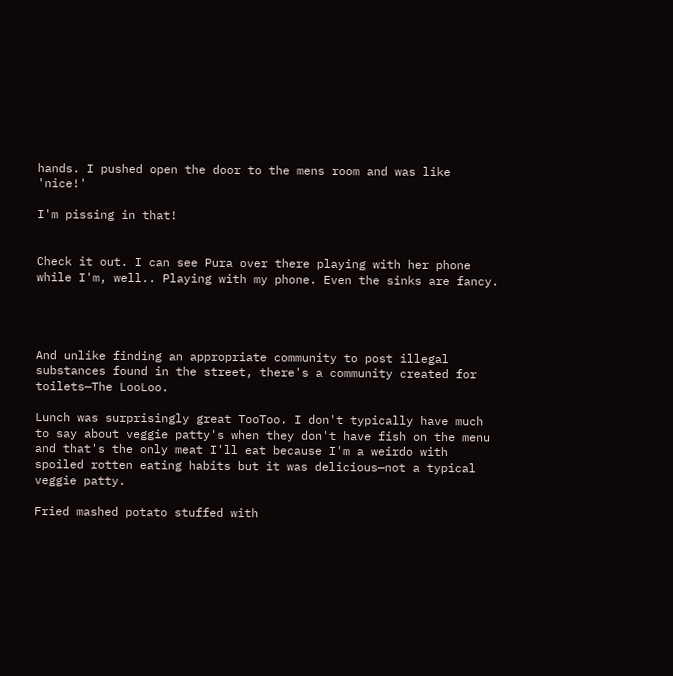hands. I pushed open the door to the mens room and was like 'nice!'

I'm pissing in that!


Check it out. I can see Pura over there playing with her phone while I'm, well.. Playing with my phone. Even the sinks are fancy.




And unlike finding an appropriate community to post illegal substances found in the street, there's a community created for toilets—The LooLoo.

Lunch was surprisingly great TooToo. I don't typically have much to say about veggie patty's when they don't have fish on the menu and that's the only meat I'll eat because I'm a weirdo with spoiled rotten eating habits but it was delicious—not a typical veggie patty.

Fried mashed potato stuffed with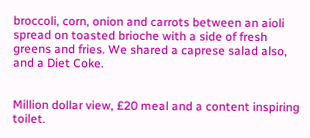broccoli, corn, onion and carrots between an aioli spread on toasted brioche with a side of fresh greens and fries. We shared a caprese salad also, and a Diet Coke.


Million dollar view, £20 meal and a content inspiring toilet.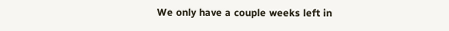We only have a couple weeks left in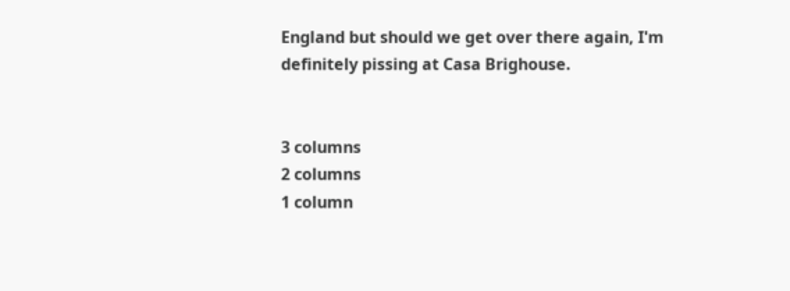England but should we get over there again, I'm definitely pissing at Casa Brighouse.


3 columns
2 columns
1 column